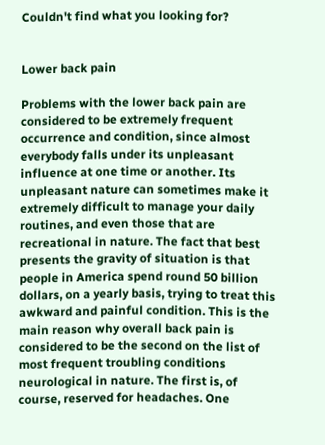Couldn't find what you looking for?


Lower back pain

Problems with the lower back pain are considered to be extremely frequent occurrence and condition, since almost everybody falls under its unpleasant influence at one time or another. Its unpleasant nature can sometimes make it extremely difficult to manage your daily routines, and even those that are recreational in nature. The fact that best presents the gravity of situation is that people in America spend round 50 billion dollars, on a yearly basis, trying to treat this awkward and painful condition. This is the main reason why overall back pain is considered to be the second on the list of most frequent troubling conditions neurological in nature. The first is, of course, reserved for headaches. One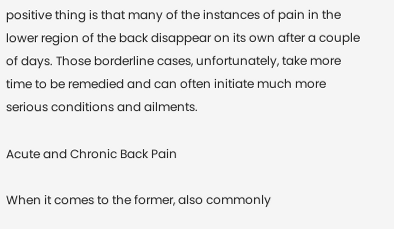positive thing is that many of the instances of pain in the lower region of the back disappear on its own after a couple of days. Those borderline cases, unfortunately, take more time to be remedied and can often initiate much more serious conditions and ailments.

Acute and Chronic Back Pain

When it comes to the former, also commonly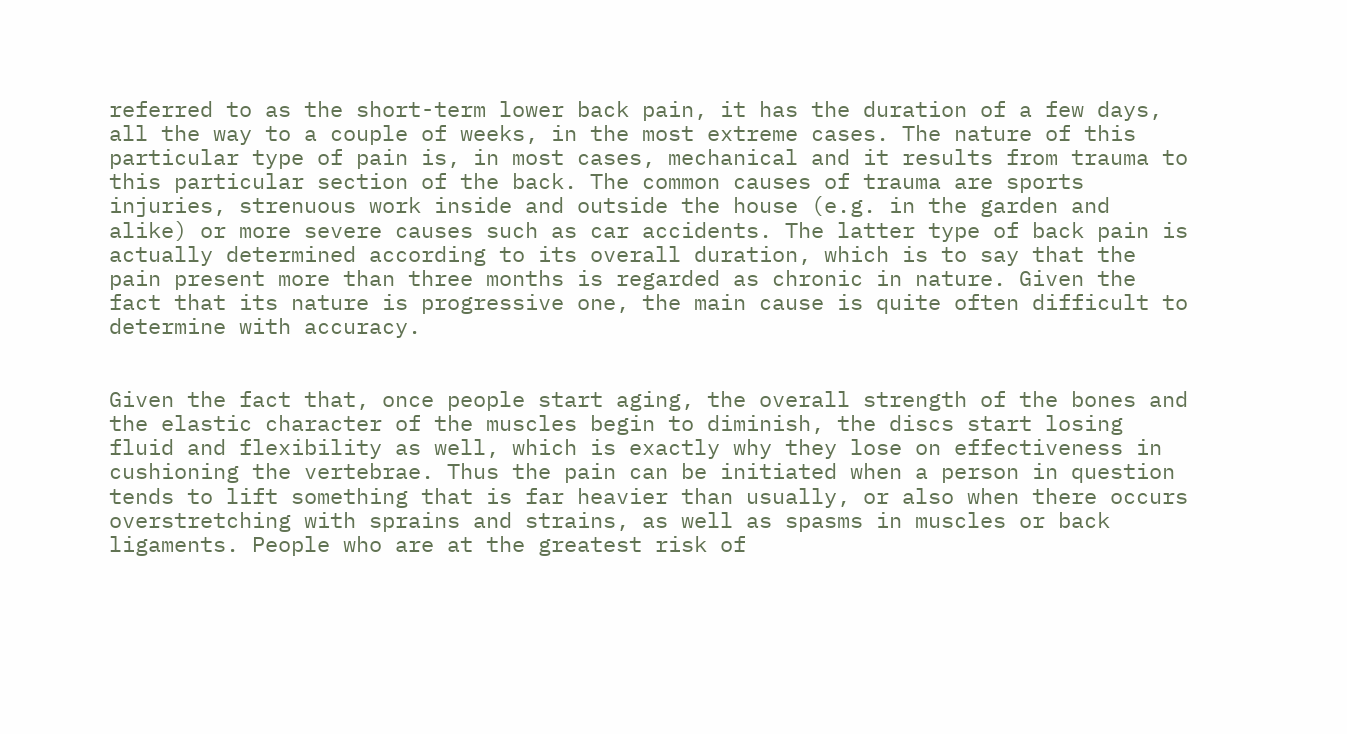referred to as the short-term lower back pain, it has the duration of a few days, all the way to a couple of weeks, in the most extreme cases. The nature of this particular type of pain is, in most cases, mechanical and it results from trauma to this particular section of the back. The common causes of trauma are sports injuries, strenuous work inside and outside the house (e.g. in the garden and alike) or more severe causes such as car accidents. The latter type of back pain is actually determined according to its overall duration, which is to say that the pain present more than three months is regarded as chronic in nature. Given the fact that its nature is progressive one, the main cause is quite often difficult to determine with accuracy.


Given the fact that, once people start aging, the overall strength of the bones and the elastic character of the muscles begin to diminish, the discs start losing fluid and flexibility as well, which is exactly why they lose on effectiveness in cushioning the vertebrae. Thus the pain can be initiated when a person in question tends to lift something that is far heavier than usually, or also when there occurs overstretching with sprains and strains, as well as spasms in muscles or back ligaments. People who are at the greatest risk of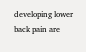developing lower back pain are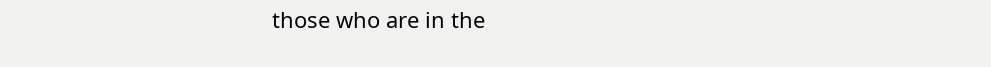those who are in the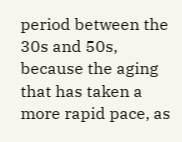period between the 30s and 50s, because the aging that has taken a more rapid pace, as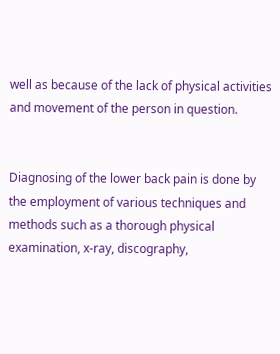well as because of the lack of physical activities and movement of the person in question.


Diagnosing of the lower back pain is done by the employment of various techniques and methods such as a thorough physical examination, x-ray, discography,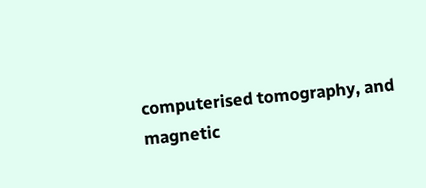computerised tomography, and magnetic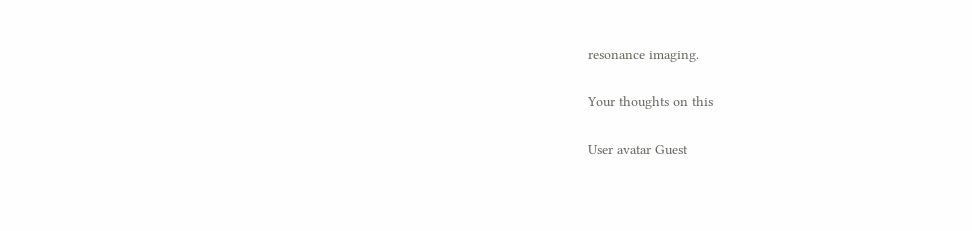resonance imaging.

Your thoughts on this

User avatar Guest